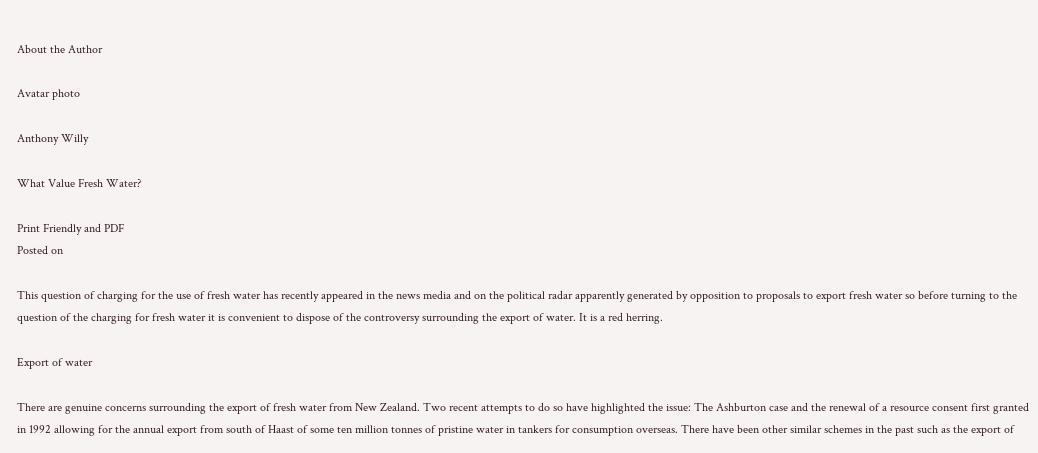About the Author

Avatar photo

Anthony Willy

What Value Fresh Water?

Print Friendly and PDF
Posted on

This question of charging for the use of fresh water has recently appeared in the news media and on the political radar apparently generated by opposition to proposals to export fresh water so before turning to the question of the charging for fresh water it is convenient to dispose of the controversy surrounding the export of water. It is a red herring.

Export of water

There are genuine concerns surrounding the export of fresh water from New Zealand. Two recent attempts to do so have highlighted the issue: The Ashburton case and the renewal of a resource consent first granted in 1992 allowing for the annual export from south of Haast of some ten million tonnes of pristine water in tankers for consumption overseas. There have been other similar schemes in the past such as the export of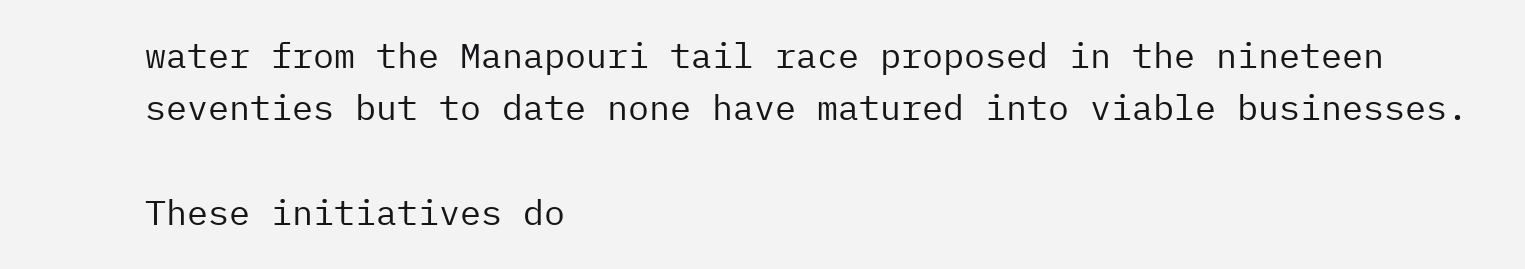water from the Manapouri tail race proposed in the nineteen seventies but to date none have matured into viable businesses.

These initiatives do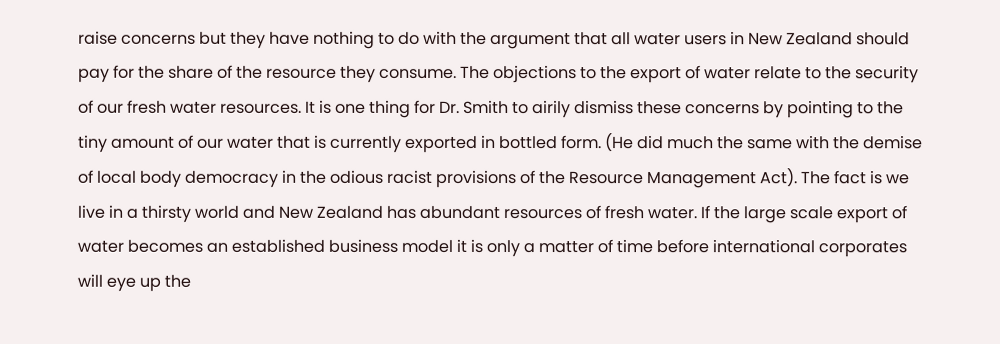raise concerns but they have nothing to do with the argument that all water users in New Zealand should pay for the share of the resource they consume. The objections to the export of water relate to the security of our fresh water resources. It is one thing for Dr. Smith to airily dismiss these concerns by pointing to the tiny amount of our water that is currently exported in bottled form. (He did much the same with the demise of local body democracy in the odious racist provisions of the Resource Management Act). The fact is we live in a thirsty world and New Zealand has abundant resources of fresh water. If the large scale export of water becomes an established business model it is only a matter of time before international corporates will eye up the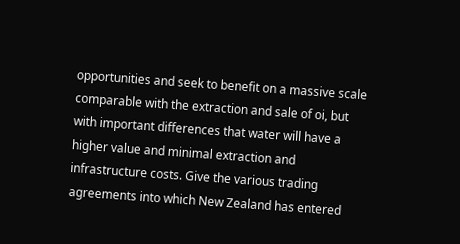opportunities and seek to benefit on a massive scale comparable with the extraction and sale of oi, but with important differences that water will have a higher value and minimal extraction and infrastructure costs. Give the various trading agreements into which New Zealand has entered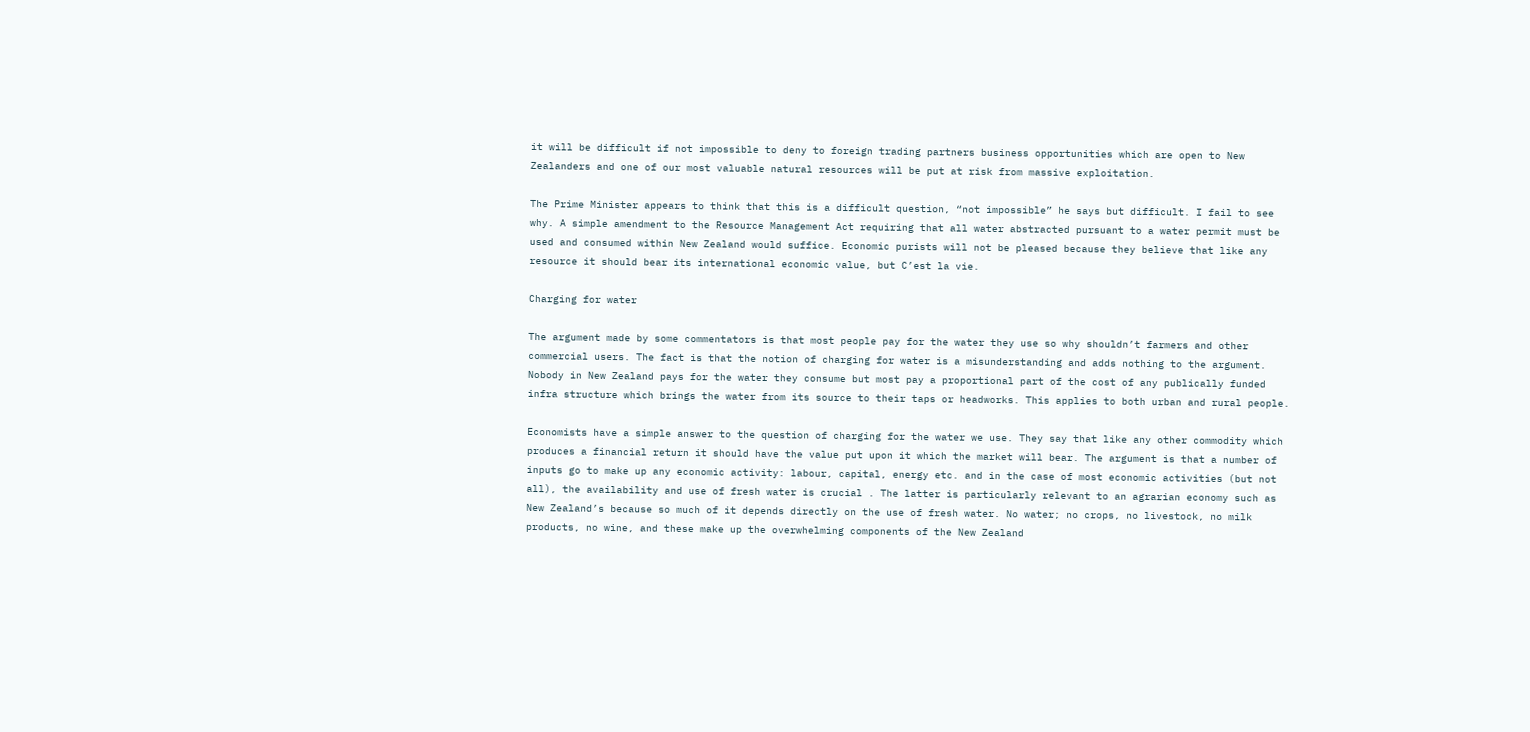it will be difficult if not impossible to deny to foreign trading partners business opportunities which are open to New Zealanders and one of our most valuable natural resources will be put at risk from massive exploitation.

The Prime Minister appears to think that this is a difficult question, “not impossible” he says but difficult. I fail to see why. A simple amendment to the Resource Management Act requiring that all water abstracted pursuant to a water permit must be used and consumed within New Zealand would suffice. Economic purists will not be pleased because they believe that like any resource it should bear its international economic value, but C’est la vie.

Charging for water

The argument made by some commentators is that most people pay for the water they use so why shouldn’t farmers and other commercial users. The fact is that the notion of charging for water is a misunderstanding and adds nothing to the argument. Nobody in New Zealand pays for the water they consume but most pay a proportional part of the cost of any publically funded infra structure which brings the water from its source to their taps or headworks. This applies to both urban and rural people.

Economists have a simple answer to the question of charging for the water we use. They say that like any other commodity which produces a financial return it should have the value put upon it which the market will bear. The argument is that a number of inputs go to make up any economic activity: labour, capital, energy etc. and in the case of most economic activities (but not all), the availability and use of fresh water is crucial . The latter is particularly relevant to an agrarian economy such as New Zealand’s because so much of it depends directly on the use of fresh water. No water; no crops, no livestock, no milk products, no wine, and these make up the overwhelming components of the New Zealand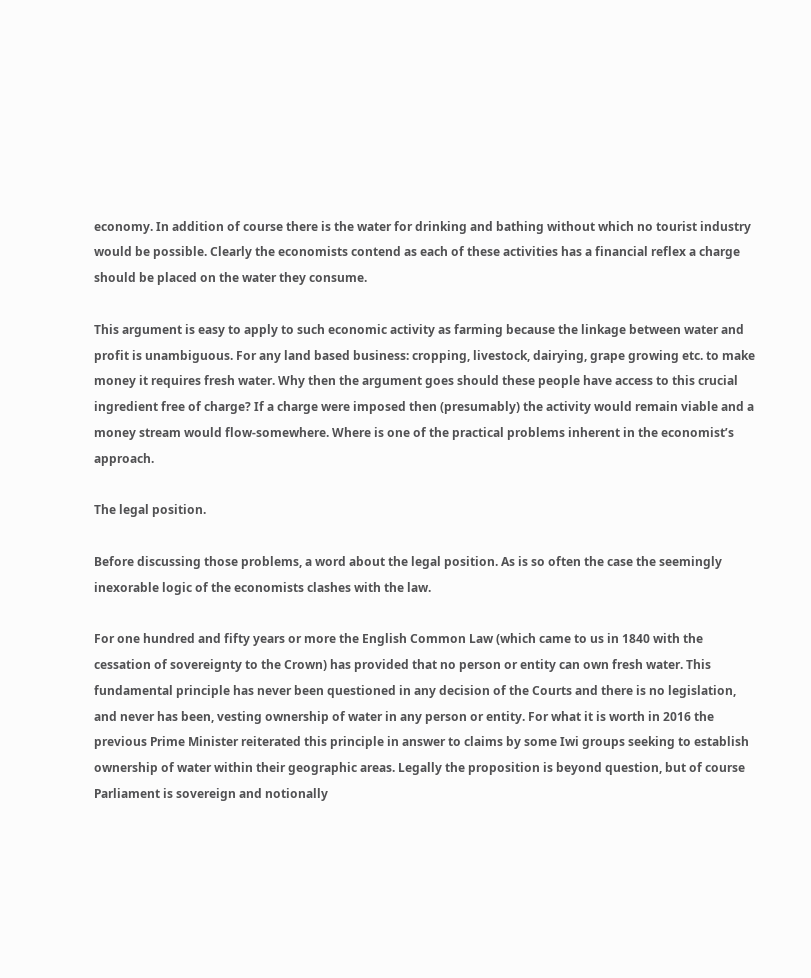economy. In addition of course there is the water for drinking and bathing without which no tourist industry would be possible. Clearly the economists contend as each of these activities has a financial reflex a charge should be placed on the water they consume.

This argument is easy to apply to such economic activity as farming because the linkage between water and profit is unambiguous. For any land based business: cropping, livestock, dairying, grape growing etc. to make money it requires fresh water. Why then the argument goes should these people have access to this crucial ingredient free of charge? If a charge were imposed then (presumably) the activity would remain viable and a money stream would flow-somewhere. Where is one of the practical problems inherent in the economist’s approach.

The legal position.

Before discussing those problems, a word about the legal position. As is so often the case the seemingly inexorable logic of the economists clashes with the law.

For one hundred and fifty years or more the English Common Law (which came to us in 1840 with the cessation of sovereignty to the Crown) has provided that no person or entity can own fresh water. This fundamental principle has never been questioned in any decision of the Courts and there is no legislation, and never has been, vesting ownership of water in any person or entity. For what it is worth in 2016 the previous Prime Minister reiterated this principle in answer to claims by some Iwi groups seeking to establish ownership of water within their geographic areas. Legally the proposition is beyond question, but of course Parliament is sovereign and notionally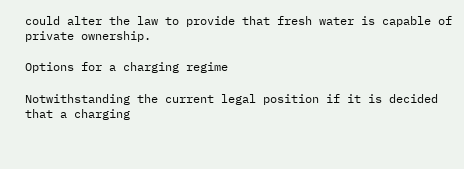could alter the law to provide that fresh water is capable of private ownership.

Options for a charging regime

Notwithstanding the current legal position if it is decided that a charging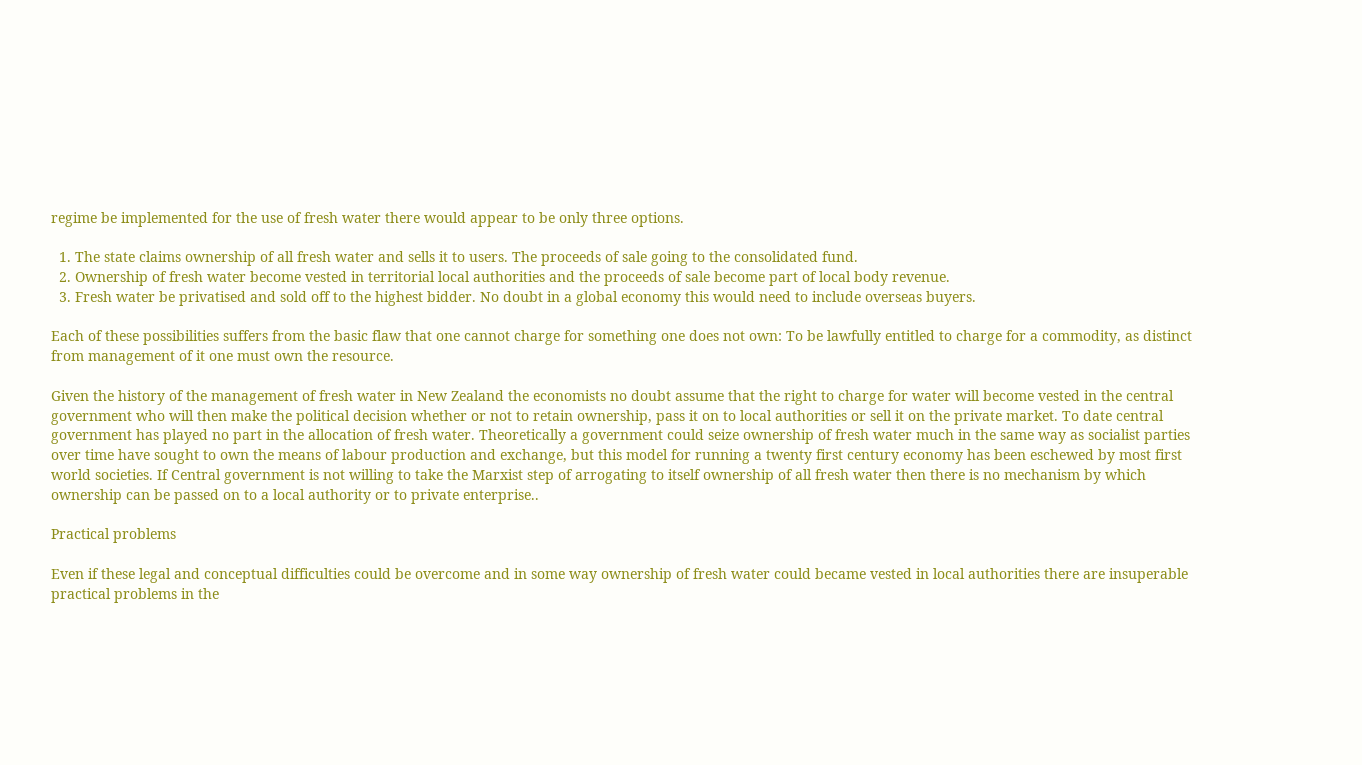regime be implemented for the use of fresh water there would appear to be only three options.

  1. The state claims ownership of all fresh water and sells it to users. The proceeds of sale going to the consolidated fund.
  2. Ownership of fresh water become vested in territorial local authorities and the proceeds of sale become part of local body revenue.
  3. Fresh water be privatised and sold off to the highest bidder. No doubt in a global economy this would need to include overseas buyers.

Each of these possibilities suffers from the basic flaw that one cannot charge for something one does not own: To be lawfully entitled to charge for a commodity, as distinct from management of it one must own the resource.

Given the history of the management of fresh water in New Zealand the economists no doubt assume that the right to charge for water will become vested in the central government who will then make the political decision whether or not to retain ownership, pass it on to local authorities or sell it on the private market. To date central government has played no part in the allocation of fresh water. Theoretically a government could seize ownership of fresh water much in the same way as socialist parties over time have sought to own the means of labour production and exchange, but this model for running a twenty first century economy has been eschewed by most first world societies. If Central government is not willing to take the Marxist step of arrogating to itself ownership of all fresh water then there is no mechanism by which ownership can be passed on to a local authority or to private enterprise..

Practical problems

Even if these legal and conceptual difficulties could be overcome and in some way ownership of fresh water could became vested in local authorities there are insuperable practical problems in the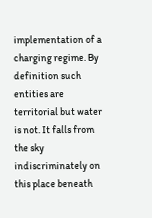implementation of a charging regime. By definition such entities are territorial but water is not. It falls from the sky indiscriminately on this place beneath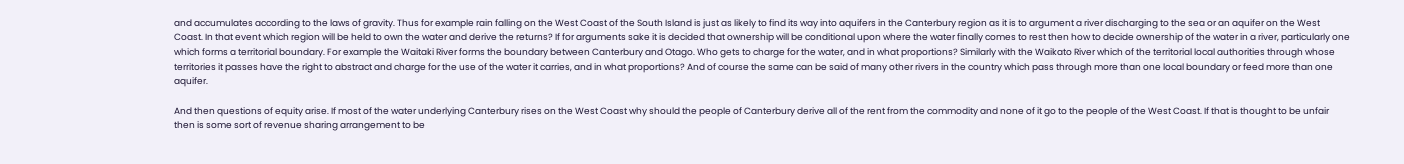and accumulates according to the laws of gravity. Thus for example rain falling on the West Coast of the South Island is just as likely to find its way into aquifers in the Canterbury region as it is to argument a river discharging to the sea or an aquifer on the West Coast. In that event which region will be held to own the water and derive the returns? If for arguments sake it is decided that ownership will be conditional upon where the water finally comes to rest then how to decide ownership of the water in a river, particularly one which forms a territorial boundary. For example the Waitaki River forms the boundary between Canterbury and Otago. Who gets to charge for the water, and in what proportions? Similarly with the Waikato River which of the territorial local authorities through whose territories it passes have the right to abstract and charge for the use of the water it carries, and in what proportions? And of course the same can be said of many other rivers in the country which pass through more than one local boundary or feed more than one aquifer.

And then questions of equity arise. If most of the water underlying Canterbury rises on the West Coast why should the people of Canterbury derive all of the rent from the commodity and none of it go to the people of the West Coast. If that is thought to be unfair then is some sort of revenue sharing arrangement to be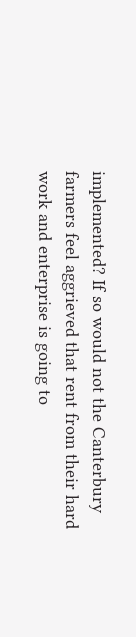implemented? If so would not the Canterbury farmers feel aggrieved that rent from their hard work and enterprise is going to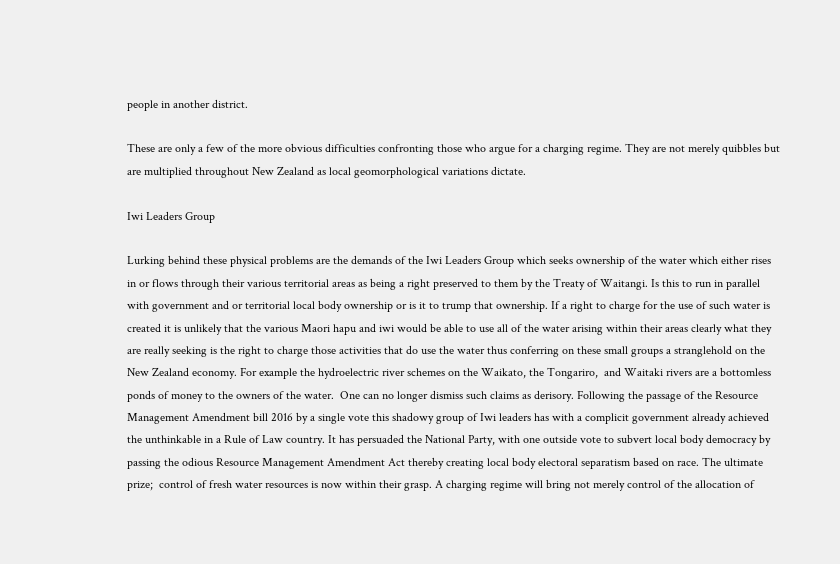people in another district.

These are only a few of the more obvious difficulties confronting those who argue for a charging regime. They are not merely quibbles but are multiplied throughout New Zealand as local geomorphological variations dictate.

Iwi Leaders Group

Lurking behind these physical problems are the demands of the Iwi Leaders Group which seeks ownership of the water which either rises in or flows through their various territorial areas as being a right preserved to them by the Treaty of Waitangi. Is this to run in parallel with government and or territorial local body ownership or is it to trump that ownership. If a right to charge for the use of such water is created it is unlikely that the various Maori hapu and iwi would be able to use all of the water arising within their areas clearly what they are really seeking is the right to charge those activities that do use the water thus conferring on these small groups a stranglehold on the New Zealand economy. For example the hydroelectric river schemes on the Waikato, the Tongariro,  and Waitaki rivers are a bottomless ponds of money to the owners of the water.  One can no longer dismiss such claims as derisory. Following the passage of the Resource Management Amendment bill 2016 by a single vote this shadowy group of Iwi leaders has with a complicit government already achieved the unthinkable in a Rule of Law country. It has persuaded the National Party, with one outside vote to subvert local body democracy by passing the odious Resource Management Amendment Act thereby creating local body electoral separatism based on race. The ultimate prize;  control of fresh water resources is now within their grasp. A charging regime will bring not merely control of the allocation of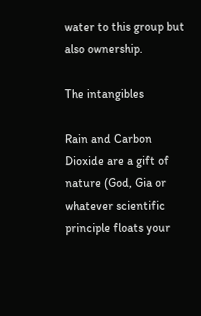water to this group but also ownership.

The intangibles

Rain and Carbon Dioxide are a gift of nature (God, Gia or whatever scientific principle floats your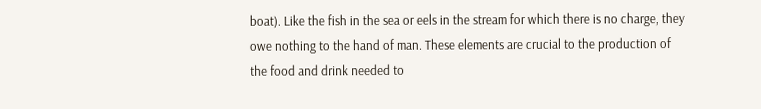boat). Like the fish in the sea or eels in the stream for which there is no charge, they owe nothing to the hand of man. These elements are crucial to the production of the food and drink needed to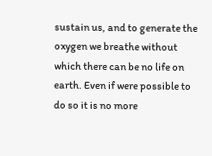sustain us, and to generate the oxygen we breathe without which there can be no life on earth. Even if were possible to do so it is no more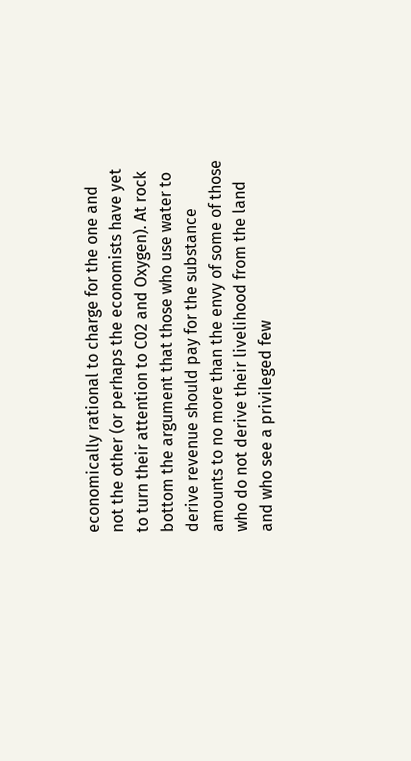economically rational to charge for the one and not the other (or perhaps the economists have yet to turn their attention to C02 and Oxygen). At rock bottom the argument that those who use water to derive revenue should pay for the substance amounts to no more than the envy of some of those who do not derive their livelihood from the land and who see a privileged few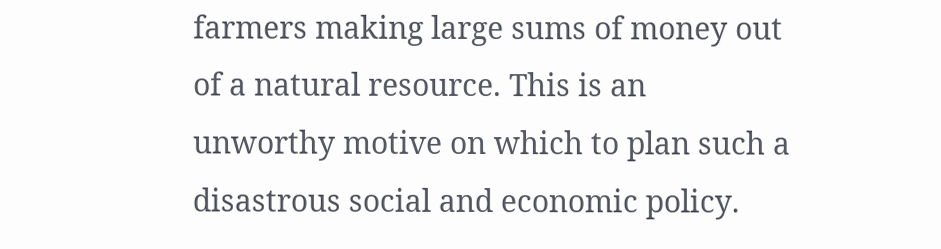farmers making large sums of money out of a natural resource. This is an unworthy motive on which to plan such a disastrous social and economic policy.